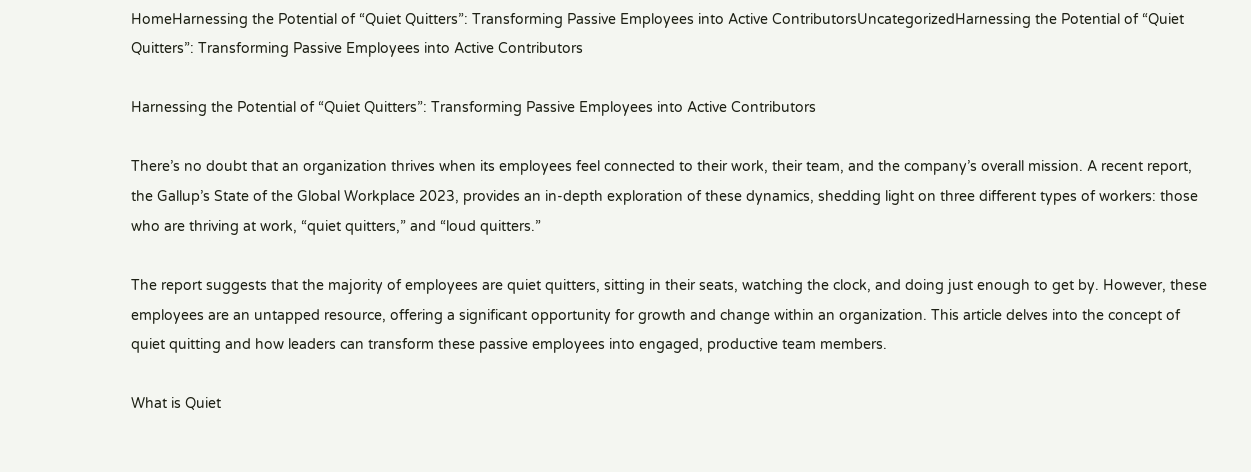HomeHarnessing the Potential of “Quiet Quitters”: Transforming Passive Employees into Active ContributorsUncategorizedHarnessing the Potential of “Quiet Quitters”: Transforming Passive Employees into Active Contributors

Harnessing the Potential of “Quiet Quitters”: Transforming Passive Employees into Active Contributors

There’s no doubt that an organization thrives when its employees feel connected to their work, their team, and the company’s overall mission. A recent report, the Gallup’s State of the Global Workplace 2023, provides an in-depth exploration of these dynamics, shedding light on three different types of workers: those who are thriving at work, “quiet quitters,” and “loud quitters.”

The report suggests that the majority of employees are quiet quitters, sitting in their seats, watching the clock, and doing just enough to get by. However, these employees are an untapped resource, offering a significant opportunity for growth and change within an organization. This article delves into the concept of quiet quitting and how leaders can transform these passive employees into engaged, productive team members.

What is Quiet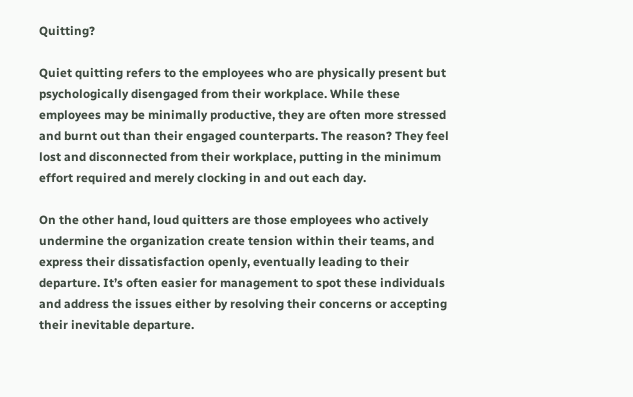Quitting?

Quiet quitting refers to the employees who are physically present but psychologically disengaged from their workplace. While these employees may be minimally productive, they are often more stressed and burnt out than their engaged counterparts. The reason? They feel lost and disconnected from their workplace, putting in the minimum effort required and merely clocking in and out each day.

On the other hand, loud quitters are those employees who actively undermine the organization create tension within their teams, and express their dissatisfaction openly, eventually leading to their departure. It’s often easier for management to spot these individuals and address the issues either by resolving their concerns or accepting their inevitable departure.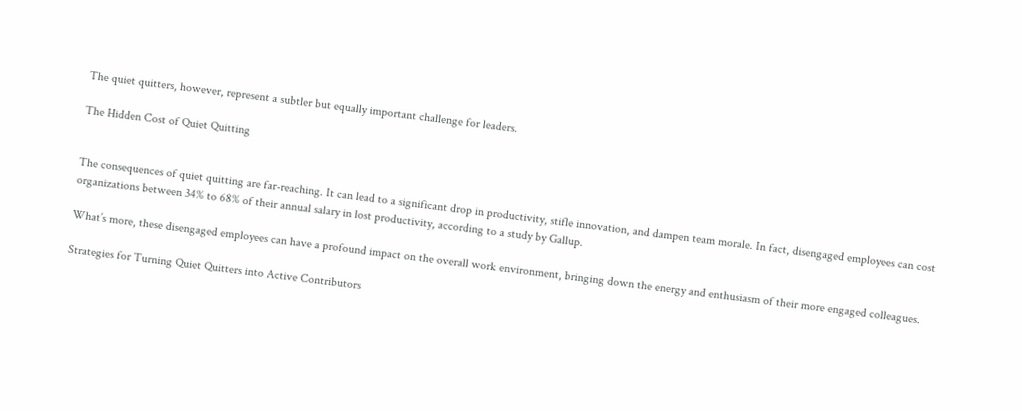The quiet quitters, however, represent a subtler but equally important challenge for leaders.

The Hidden Cost of Quiet Quitting


The consequences of quiet quitting are far-reaching. It can lead to a significant drop in productivity, stifle innovation, and dampen team morale. In fact, disengaged employees can cost organizations between 34% to 68% of their annual salary in lost productivity, according to a study by Gallup.

What’s more, these disengaged employees can have a profound impact on the overall work environment, bringing down the energy and enthusiasm of their more engaged colleagues.

Strategies for Turning Quiet Quitters into Active Contributors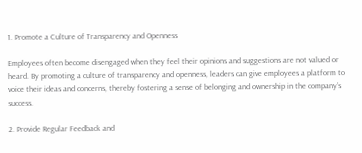1. Promote a Culture of Transparency and Openness

Employees often become disengaged when they feel their opinions and suggestions are not valued or heard. By promoting a culture of transparency and openness, leaders can give employees a platform to voice their ideas and concerns, thereby fostering a sense of belonging and ownership in the company’s success.

2. Provide Regular Feedback and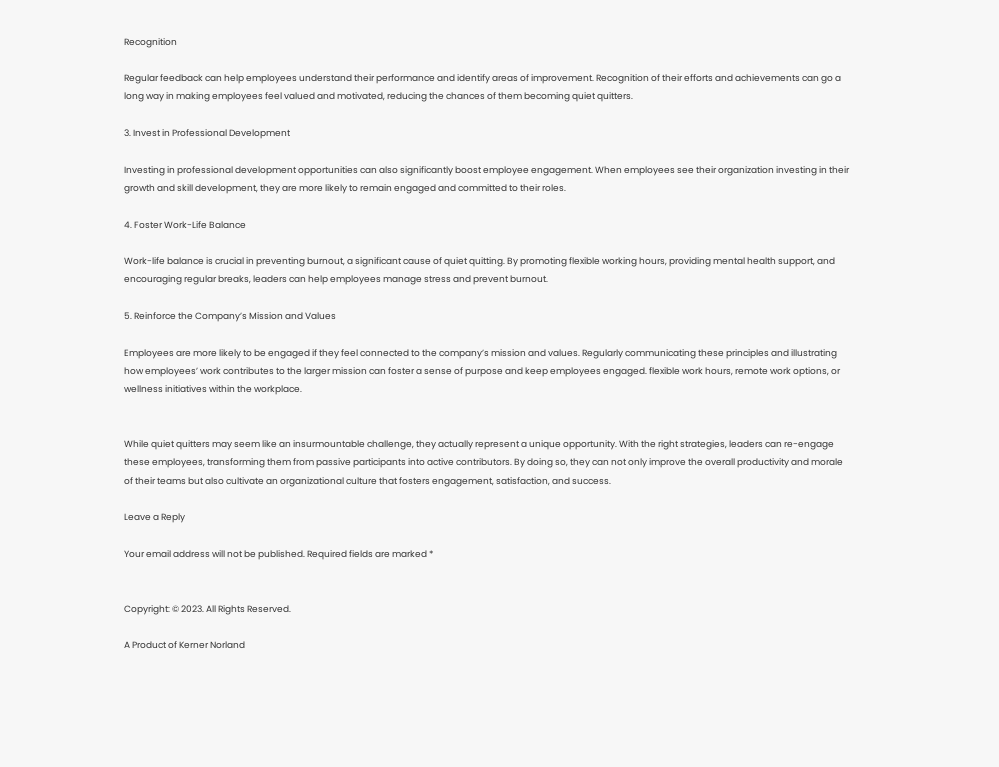Recognition

Regular feedback can help employees understand their performance and identify areas of improvement. Recognition of their efforts and achievements can go a long way in making employees feel valued and motivated, reducing the chances of them becoming quiet quitters.

3. Invest in Professional Development

Investing in professional development opportunities can also significantly boost employee engagement. When employees see their organization investing in their growth and skill development, they are more likely to remain engaged and committed to their roles.

4. Foster Work-Life Balance

Work-life balance is crucial in preventing burnout, a significant cause of quiet quitting. By promoting flexible working hours, providing mental health support, and encouraging regular breaks, leaders can help employees manage stress and prevent burnout.

5. Reinforce the Company’s Mission and Values

Employees are more likely to be engaged if they feel connected to the company’s mission and values. Regularly communicating these principles and illustrating how employees’ work contributes to the larger mission can foster a sense of purpose and keep employees engaged. flexible work hours, remote work options, or wellness initiatives within the workplace.


While quiet quitters may seem like an insurmountable challenge, they actually represent a unique opportunity. With the right strategies, leaders can re-engage these employees, transforming them from passive participants into active contributors. By doing so, they can not only improve the overall productivity and morale of their teams but also cultivate an organizational culture that fosters engagement, satisfaction, and success.

Leave a Reply

Your email address will not be published. Required fields are marked *


Copyright: © 2023. All Rights Reserved.

A Product of Kerner Norland